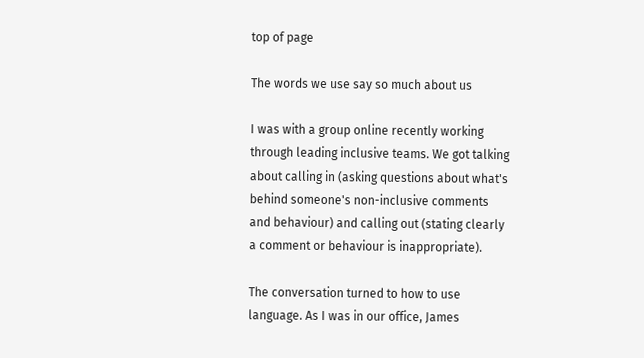top of page

The words we use say so much about us

I was with a group online recently working through leading inclusive teams. We got talking about calling in (asking questions about what's behind someone's non-inclusive comments and behaviour) and calling out (stating clearly a comment or behaviour is inappropriate).

The conversation turned to how to use language. As I was in our office, James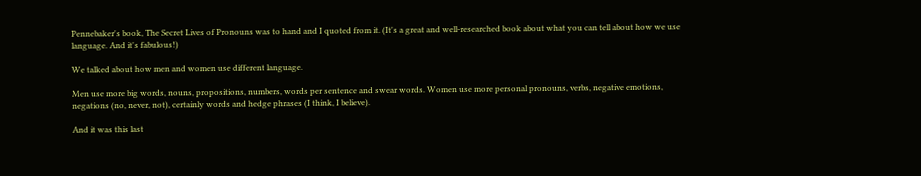Pennebaker's book, The Secret Lives of Pronouns was to hand and I quoted from it. (It's a great and well-researched book about what you can tell about how we use language. And it's fabulous!)

We talked about how men and women use different language.

Men use more big words, nouns, propositions, numbers, words per sentence and swear words. Women use more personal pronouns, verbs, negative emotions, negations (no, never, not), certainly words and hedge phrases (I think, I believe).

And it was this last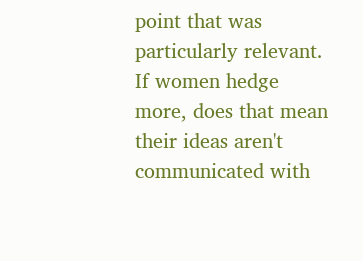point that was particularly relevant. If women hedge more, does that mean their ideas aren't communicated with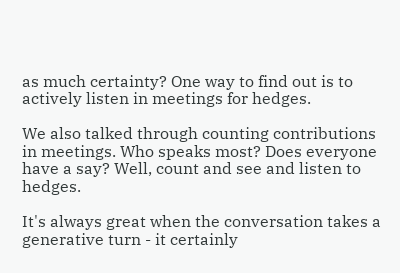as much certainty? One way to find out is to actively listen in meetings for hedges.

We also talked through counting contributions in meetings. Who speaks most? Does everyone have a say? Well, count and see and listen to hedges.

It's always great when the conversation takes a generative turn - it certainly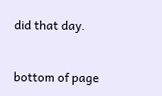did that day.


bottom of page